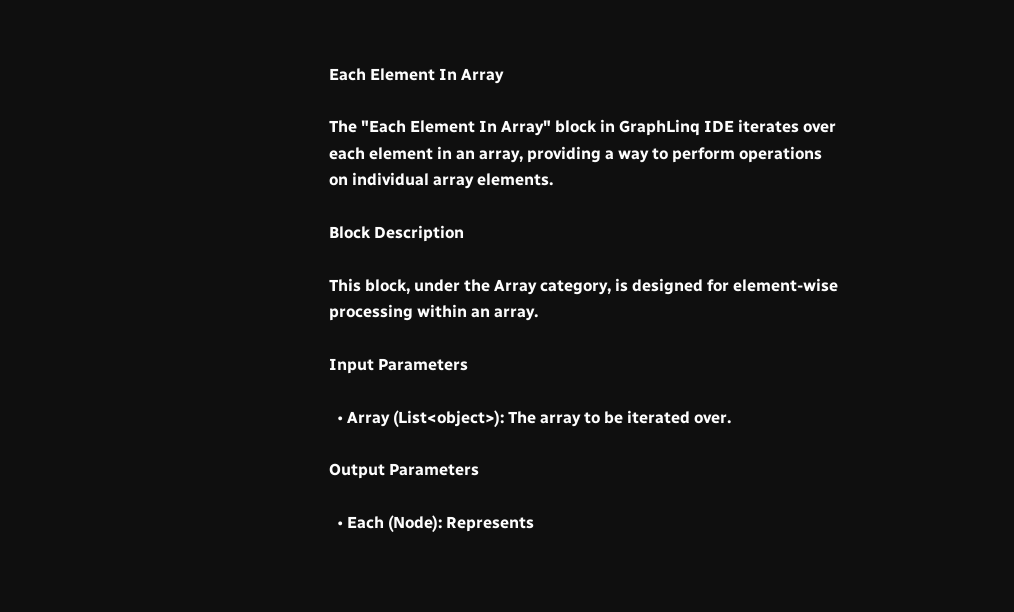Each Element In Array

The "Each Element In Array" block in GraphLinq IDE iterates over each element in an array, providing a way to perform operations on individual array elements.

Block Description

This block, under the Array category, is designed for element-wise processing within an array.

Input Parameters

  • Array (List<object>): The array to be iterated over.

Output Parameters

  • Each (Node): Represents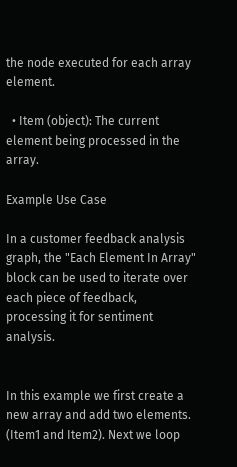the node executed for each array element.

  • Item (object): The current element being processed in the array.

Example Use Case

In a customer feedback analysis graph, the "Each Element In Array" block can be used to iterate over each piece of feedback, processing it for sentiment analysis.


In this example we first create a new array and add two elements. (Item1 and Item2). Next we loop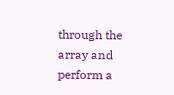through the array and perform a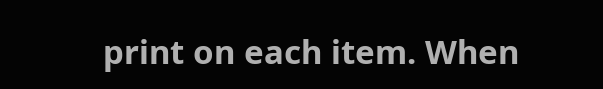print on each item. When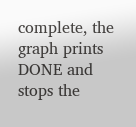complete, the graph prints DONE and stops the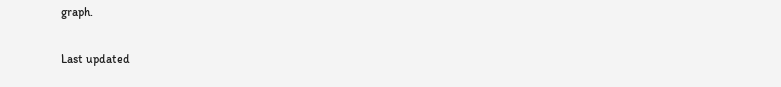graph.

Last updated